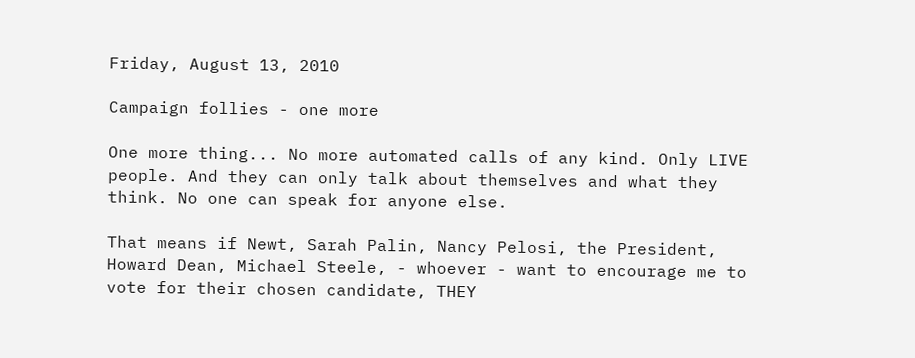Friday, August 13, 2010

Campaign follies - one more

One more thing... No more automated calls of any kind. Only LIVE people. And they can only talk about themselves and what they think. No one can speak for anyone else.

That means if Newt, Sarah Palin, Nancy Pelosi, the President, Howard Dean, Michael Steele, - whoever - want to encourage me to vote for their chosen candidate, THEY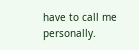have to call me personally.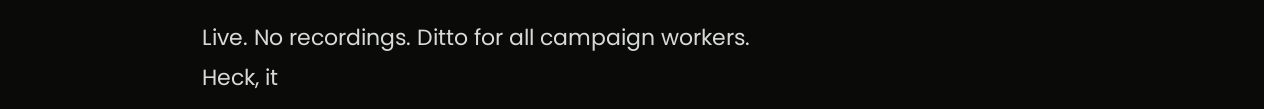Live. No recordings. Ditto for all campaign workers. Heck, it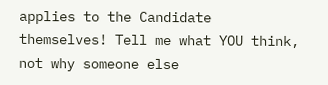applies to the Candidate themselves! Tell me what YOU think, not why someone else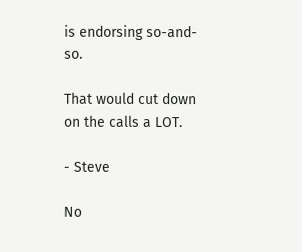is endorsing so-and-so.

That would cut down on the calls a LOT.

- Steve

No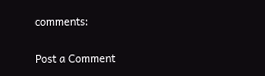comments:

Post a Comment